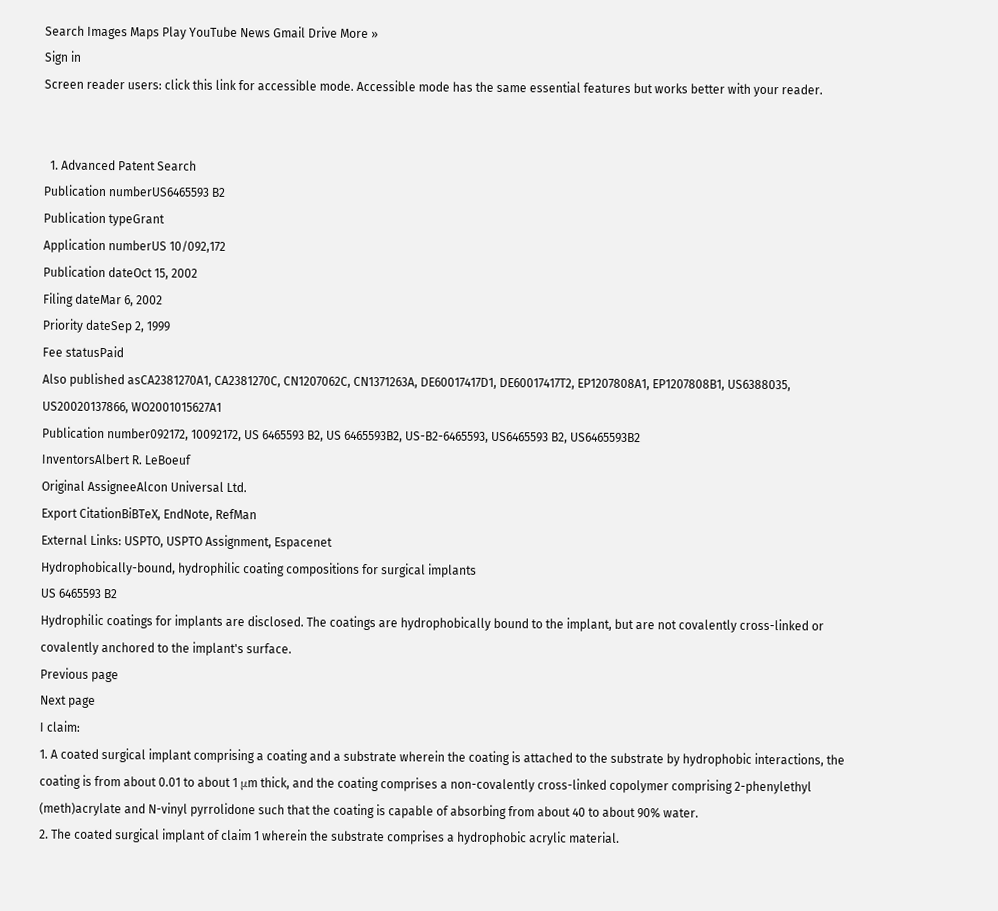Search Images Maps Play YouTube News Gmail Drive More »
Sign in
Screen reader users: click this link for accessible mode. Accessible mode has the same essential features but works better with your reader.


  1. Advanced Patent Search
Publication numberUS6465593 B2
Publication typeGrant
Application numberUS 10/092,172
Publication dateOct 15, 2002
Filing dateMar 6, 2002
Priority dateSep 2, 1999
Fee statusPaid
Also published asCA2381270A1, CA2381270C, CN1207062C, CN1371263A, DE60017417D1, DE60017417T2, EP1207808A1, EP1207808B1, US6388035, US20020137866, WO2001015627A1
Publication number092172, 10092172, US 6465593 B2, US 6465593B2, US-B2-6465593, US6465593 B2, US6465593B2
InventorsAlbert R. LeBoeuf
Original AssigneeAlcon Universal Ltd.
Export CitationBiBTeX, EndNote, RefMan
External Links: USPTO, USPTO Assignment, Espacenet
Hydrophobically-bound, hydrophilic coating compositions for surgical implants
US 6465593 B2
Hydrophilic coatings for implants are disclosed. The coatings are hydrophobically bound to the implant, but are not covalently cross-linked or covalently anchored to the implant's surface.
Previous page
Next page
I claim:
1. A coated surgical implant comprising a coating and a substrate wherein the coating is attached to the substrate by hydrophobic interactions, the coating is from about 0.01 to about 1 μm thick, and the coating comprises a non-covalently cross-linked copolymer comprising 2-phenylethyl (meth)acrylate and N-vinyl pyrrolidone such that the coating is capable of absorbing from about 40 to about 90% water.
2. The coated surgical implant of claim 1 wherein the substrate comprises a hydrophobic acrylic material.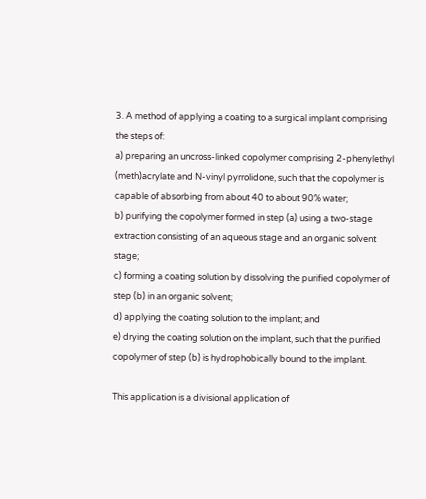3. A method of applying a coating to a surgical implant comprising the steps of:
a) preparing an uncross-linked copolymer comprising 2-phenylethyl (meth)acrylate and N-vinyl pyrrolidone, such that the copolymer is capable of absorbing from about 40 to about 90% water;
b) purifying the copolymer formed in step (a) using a two-stage extraction consisting of an aqueous stage and an organic solvent stage;
c) forming a coating solution by dissolving the purified copolymer of step (b) in an organic solvent;
d) applying the coating solution to the implant; and
e) drying the coating solution on the implant, such that the purified copolymer of step (b) is hydrophobically bound to the implant.

This application is a divisional application of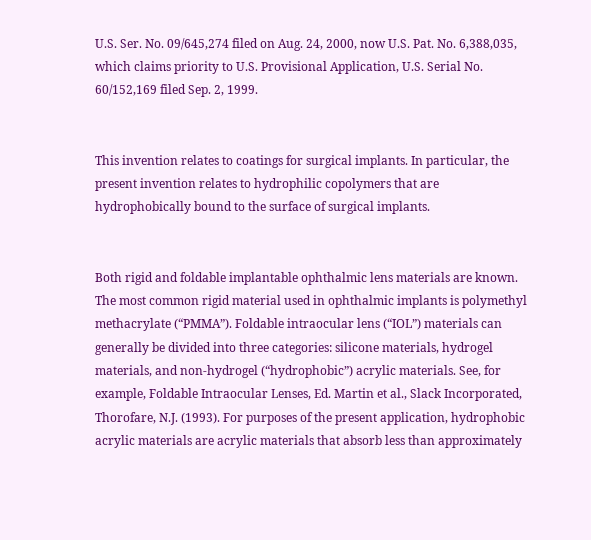U.S. Ser. No. 09/645,274 filed on Aug. 24, 2000, now U.S. Pat. No. 6,388,035, which claims priority to U.S. Provisional Application, U.S. Serial No. 60/152,169 filed Sep. 2, 1999.


This invention relates to coatings for surgical implants. In particular, the present invention relates to hydrophilic copolymers that are hydrophobically bound to the surface of surgical implants.


Both rigid and foldable implantable ophthalmic lens materials are known. The most common rigid material used in ophthalmic implants is polymethyl methacrylate (“PMMA”). Foldable intraocular lens (“IOL”) materials can generally be divided into three categories: silicone materials, hydrogel materials, and non-hydrogel (“hydrophobic”) acrylic materials. See, for example, Foldable Intraocular Lenses, Ed. Martin et al., Slack Incorporated, Thorofare, N.J. (1993). For purposes of the present application, hydrophobic acrylic materials are acrylic materials that absorb less than approximately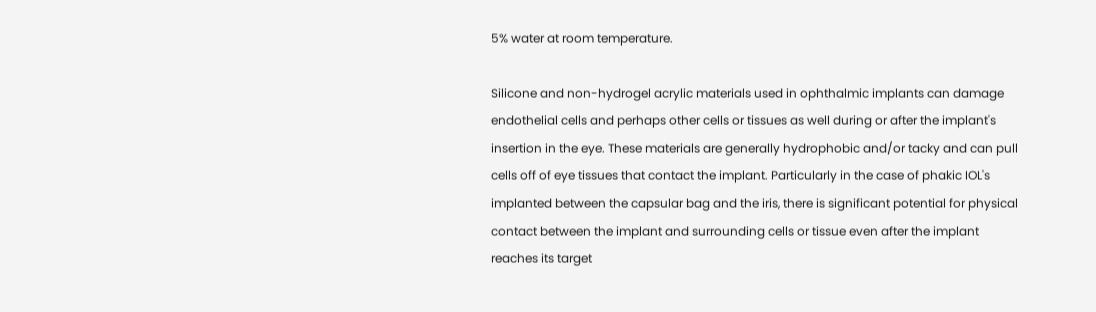5% water at room temperature.

Silicone and non-hydrogel acrylic materials used in ophthalmic implants can damage endothelial cells and perhaps other cells or tissues as well during or after the implant's insertion in the eye. These materials are generally hydrophobic and/or tacky and can pull cells off of eye tissues that contact the implant. Particularly in the case of phakic IOL's implanted between the capsular bag and the iris, there is significant potential for physical contact between the implant and surrounding cells or tissue even after the implant reaches its target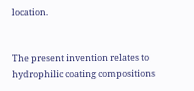location.


The present invention relates to hydrophilic coating compositions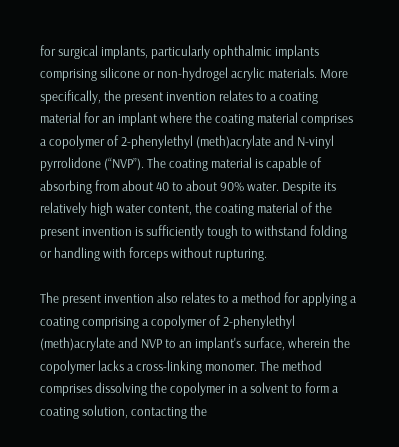for surgical implants, particularly ophthalmic implants comprising silicone or non-hydrogel acrylic materials. More specifically, the present invention relates to a coating material for an implant where the coating material comprises a copolymer of 2-phenylethyl (meth)acrylate and N-vinyl pyrrolidone (“NVP”). The coating material is capable of absorbing from about 40 to about 90% water. Despite its relatively high water content, the coating material of the present invention is sufficiently tough to withstand folding or handling with forceps without rupturing.

The present invention also relates to a method for applying a coating comprising a copolymer of 2-phenylethyl (meth)acrylate and NVP to an implant's surface, wherein the copolymer lacks a cross-linking monomer. The method comprises dissolving the copolymer in a solvent to form a coating solution, contacting the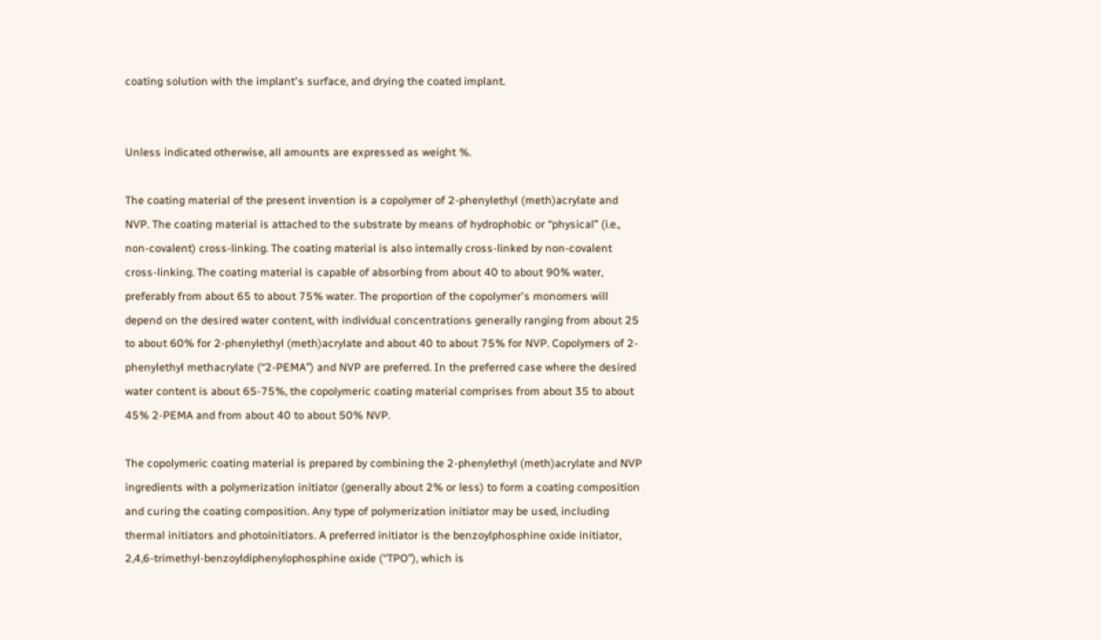coating solution with the implant's surface, and drying the coated implant.


Unless indicated otherwise, all amounts are expressed as weight %.

The coating material of the present invention is a copolymer of 2-phenylethyl (meth)acrylate and NVP. The coating material is attached to the substrate by means of hydrophobic or “physical” (i.e., non-covalent) cross-linking. The coating material is also intemally cross-linked by non-covalent cross-linking. The coating material is capable of absorbing from about 40 to about 90% water, preferably from about 65 to about 75% water. The proportion of the copolymer's monomers will depend on the desired water content, with individual concentrations generally ranging from about 25 to about 60% for 2-phenylethyl (meth)acrylate and about 40 to about 75% for NVP. Copolymers of 2-phenylethyl methacrylate (“2-PEMA”) and NVP are preferred. In the preferred case where the desired water content is about 65-75%, the copolymeric coating material comprises from about 35 to about 45% 2-PEMA and from about 40 to about 50% NVP.

The copolymeric coating material is prepared by combining the 2-phenylethyl (meth)acrylate and NVP ingredients with a polymerization initiator (generally about 2% or less) to form a coating composition and curing the coating composition. Any type of polymerization initiator may be used, including thermal initiators and photoinitiators. A preferred initiator is the benzoylphosphine oxide initiator, 2,4,6-trimethyl-benzoyldiphenylophosphine oxide (“TPO”), which is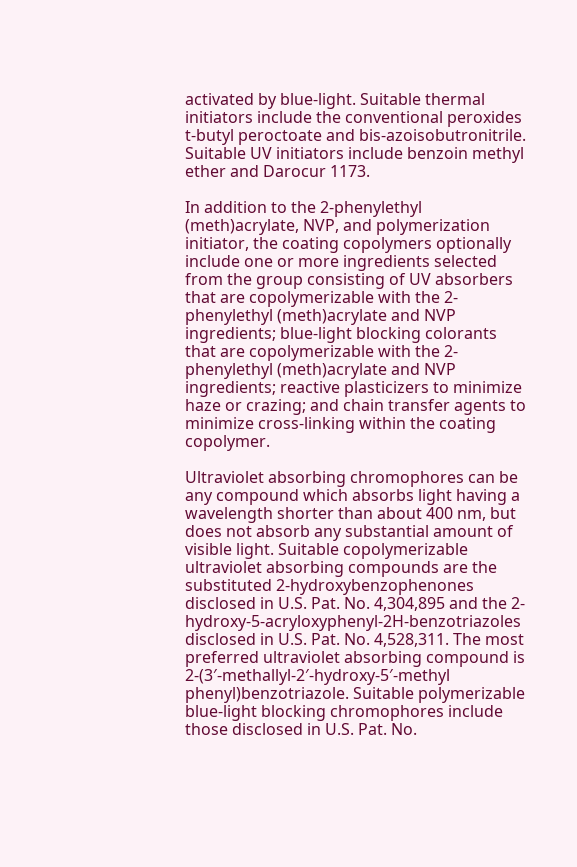activated by blue-light. Suitable thermal initiators include the conventional peroxides t-butyl peroctoate and bis-azoisobutronitrile. Suitable UV initiators include benzoin methyl ether and Darocur 1173.

In addition to the 2-phenylethyl (meth)acrylate, NVP, and polymerization initiator, the coating copolymers optionally include one or more ingredients selected from the group consisting of UV absorbers that are copolymerizable with the 2-phenylethyl (meth)acrylate and NVP ingredients; blue-light blocking colorants that are copolymerizable with the 2-phenylethyl (meth)acrylate and NVP ingredients; reactive plasticizers to minimize haze or crazing; and chain transfer agents to minimize cross-linking within the coating copolymer.

Ultraviolet absorbing chromophores can be any compound which absorbs light having a wavelength shorter than about 400 nm, but does not absorb any substantial amount of visible light. Suitable copolymerizable ultraviolet absorbing compounds are the substituted 2-hydroxybenzophenones disclosed in U.S. Pat. No. 4,304,895 and the 2-hydroxy-5-acryloxyphenyl-2H-benzotriazoles disclosed in U.S. Pat. No. 4,528,311. The most preferred ultraviolet absorbing compound is 2-(3′-methallyl-2′-hydroxy-5′-methyl phenyl)benzotriazole. Suitable polymerizable blue-light blocking chromophores include those disclosed in U.S. Pat. No.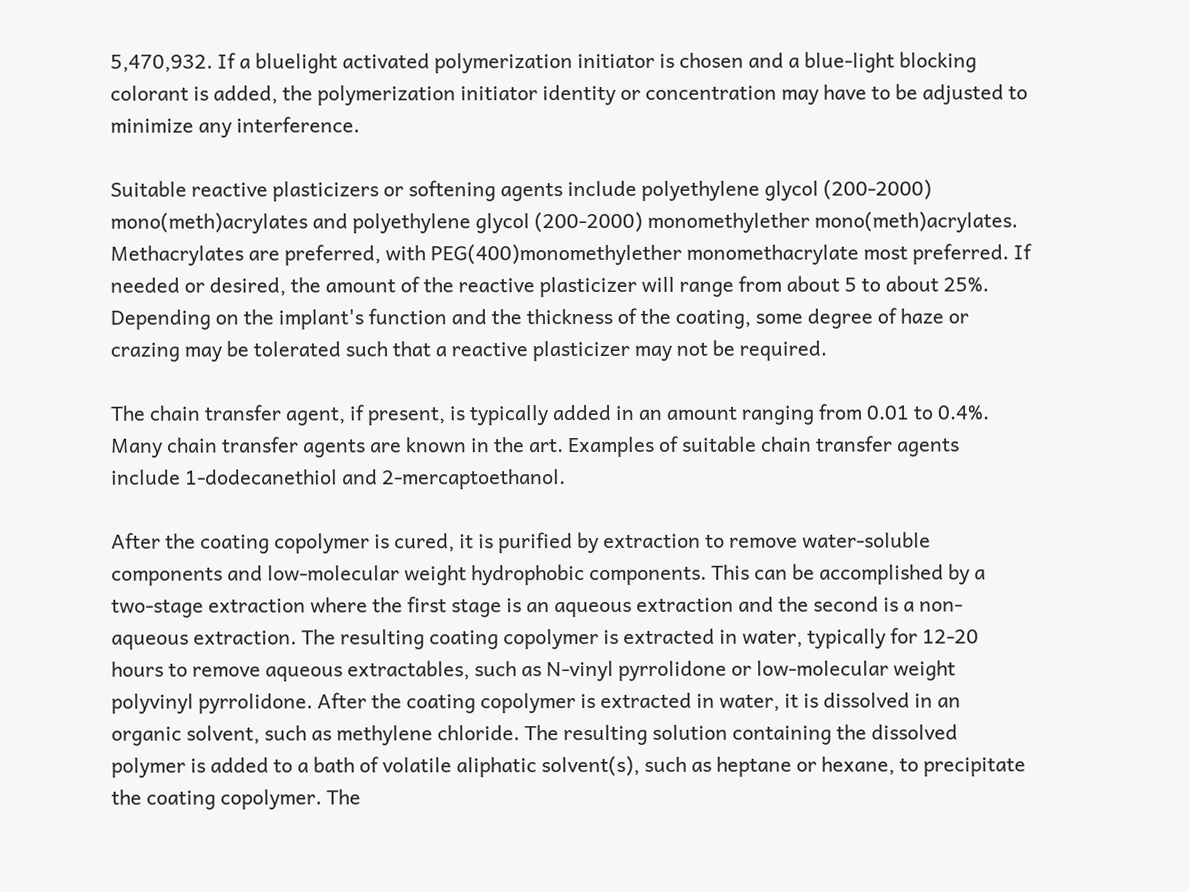5,470,932. If a bluelight activated polymerization initiator is chosen and a blue-light blocking colorant is added, the polymerization initiator identity or concentration may have to be adjusted to minimize any interference.

Suitable reactive plasticizers or softening agents include polyethylene glycol (200-2000) mono(meth)acrylates and polyethylene glycol (200-2000) monomethylether mono(meth)acrylates. Methacrylates are preferred, with PEG(400)monomethylether monomethacrylate most preferred. If needed or desired, the amount of the reactive plasticizer will range from about 5 to about 25%. Depending on the implant's function and the thickness of the coating, some degree of haze or crazing may be tolerated such that a reactive plasticizer may not be required.

The chain transfer agent, if present, is typically added in an amount ranging from 0.01 to 0.4%. Many chain transfer agents are known in the art. Examples of suitable chain transfer agents include 1-dodecanethiol and 2-mercaptoethanol.

After the coating copolymer is cured, it is purified by extraction to remove water-soluble components and low-molecular weight hydrophobic components. This can be accomplished by a two-stage extraction where the first stage is an aqueous extraction and the second is a non-aqueous extraction. The resulting coating copolymer is extracted in water, typically for 12-20 hours to remove aqueous extractables, such as N-vinyl pyrrolidone or low-molecular weight polyvinyl pyrrolidone. After the coating copolymer is extracted in water, it is dissolved in an organic solvent, such as methylene chloride. The resulting solution containing the dissolved polymer is added to a bath of volatile aliphatic solvent(s), such as heptane or hexane, to precipitate the coating copolymer. The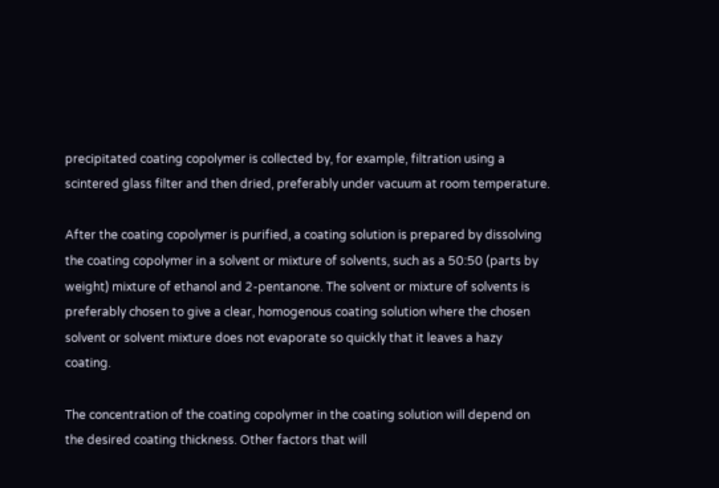precipitated coating copolymer is collected by, for example, filtration using a scintered glass filter and then dried, preferably under vacuum at room temperature.

After the coating copolymer is purified, a coating solution is prepared by dissolving the coating copolymer in a solvent or mixture of solvents, such as a 50:50 (parts by weight) mixture of ethanol and 2-pentanone. The solvent or mixture of solvents is preferably chosen to give a clear, homogenous coating solution where the chosen solvent or solvent mixture does not evaporate so quickly that it leaves a hazy coating.

The concentration of the coating copolymer in the coating solution will depend on the desired coating thickness. Other factors that will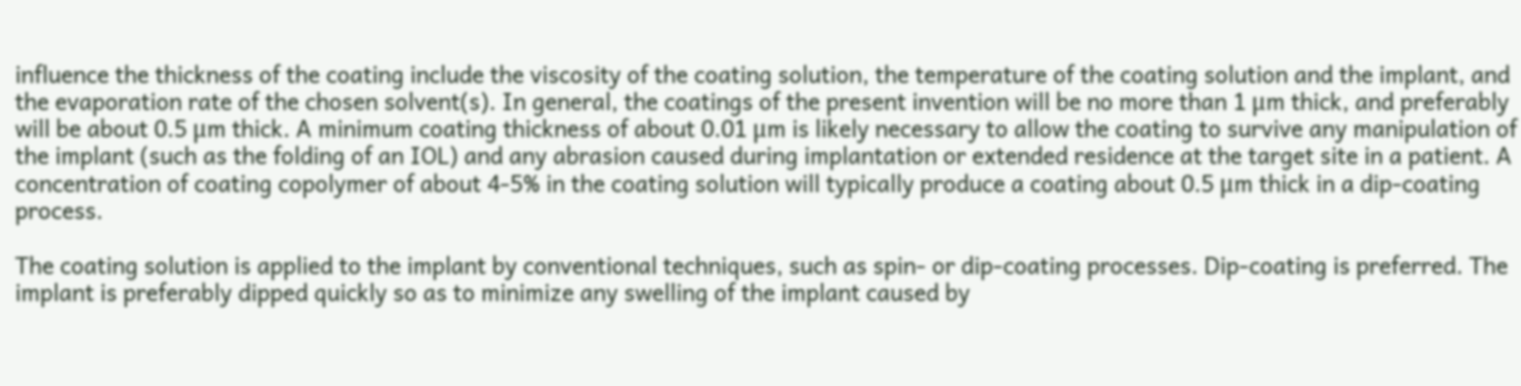influence the thickness of the coating include the viscosity of the coating solution, the temperature of the coating solution and the implant, and the evaporation rate of the chosen solvent(s). In general, the coatings of the present invention will be no more than 1 μm thick, and preferably will be about 0.5 μm thick. A minimum coating thickness of about 0.01 μm is likely necessary to allow the coating to survive any manipulation of the implant (such as the folding of an IOL) and any abrasion caused during implantation or extended residence at the target site in a patient. A concentration of coating copolymer of about 4-5% in the coating solution will typically produce a coating about 0.5 μm thick in a dip-coating process.

The coating solution is applied to the implant by conventional techniques, such as spin- or dip-coating processes. Dip-coating is preferred. The implant is preferably dipped quickly so as to minimize any swelling of the implant caused by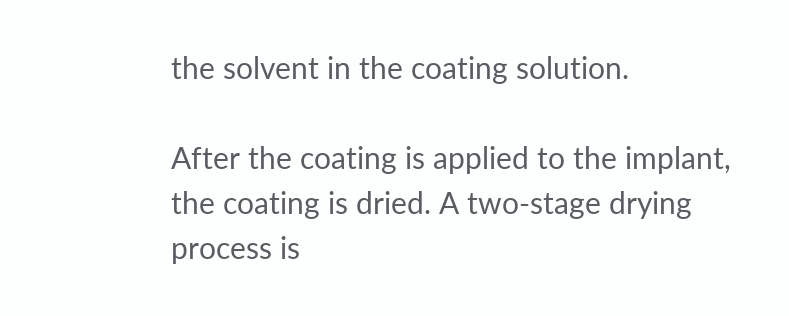the solvent in the coating solution.

After the coating is applied to the implant, the coating is dried. A two-stage drying process is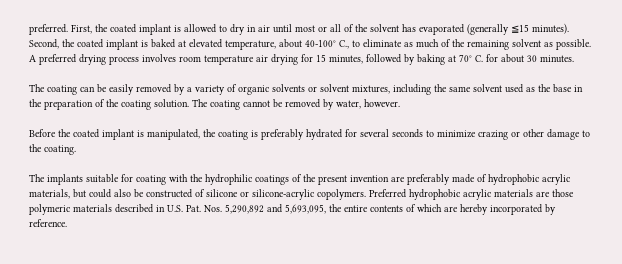preferred. First, the coated implant is allowed to dry in air until most or all of the solvent has evaporated (generally ≦15 minutes). Second, the coated implant is baked at elevated temperature, about 40-100° C., to eliminate as much of the remaining solvent as possible. A preferred drying process involves room temperature air drying for 15 minutes, followed by baking at 70° C. for about 30 minutes.

The coating can be easily removed by a variety of organic solvents or solvent mixtures, including the same solvent used as the base in the preparation of the coating solution. The coating cannot be removed by water, however.

Before the coated implant is manipulated, the coating is preferably hydrated for several seconds to minimize crazing or other damage to the coating.

The implants suitable for coating with the hydrophilic coatings of the present invention are preferably made of hydrophobic acrylic materials, but could also be constructed of silicone or silicone-acrylic copolymers. Preferred hydrophobic acrylic materials are those polymeric materials described in U.S. Pat. Nos. 5,290,892 and 5,693,095, the entire contents of which are hereby incorporated by reference.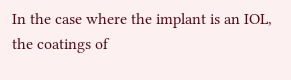In the case where the implant is an IOL, the coatings of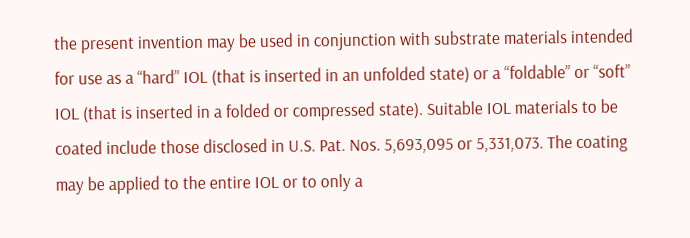the present invention may be used in conjunction with substrate materials intended for use as a “hard” IOL (that is inserted in an unfolded state) or a “foldable” or “soft” IOL (that is inserted in a folded or compressed state). Suitable IOL materials to be coated include those disclosed in U.S. Pat. Nos. 5,693,095 or 5,331,073. The coating may be applied to the entire IOL or to only a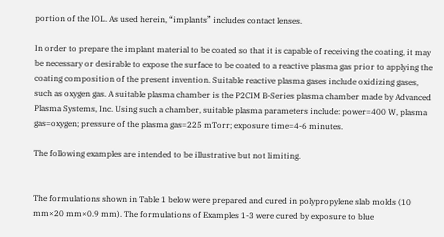portion of the IOL. As used herein, “implants” includes contact lenses.

In order to prepare the implant material to be coated so that it is capable of receiving the coating, it may be necessary or desirable to expose the surface to be coated to a reactive plasma gas prior to applying the coating composition of the present invention. Suitable reactive plasma gases include oxidizing gases, such as oxygen gas. A suitable plasma chamber is the P2CIM B-Series plasma chamber made by Advanced Plasma Systems, Inc. Using such a chamber, suitable plasma parameters include: power=400 W, plasma gas=oxygen; pressure of the plasma gas=225 mTorr; exposure time=4-6 minutes.

The following examples are intended to be illustrative but not limiting.


The formulations shown in Table 1 below were prepared and cured in polypropylene slab molds (10 mm×20 mm×0.9 mm). The formulations of Examples 1-3 were cured by exposure to blue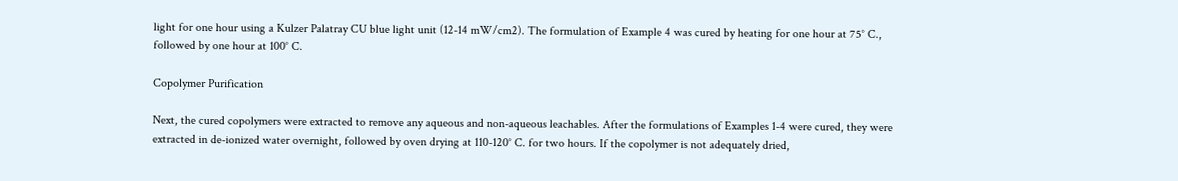light for one hour using a Kulzer Palatray CU blue light unit (12-14 mW/cm2). The formulation of Example 4 was cured by heating for one hour at 75° C., followed by one hour at 100° C.

Copolymer Purification

Next, the cured copolymers were extracted to remove any aqueous and non-aqueous leachables. After the formulations of Examples 1-4 were cured, they were extracted in de-ionized water overnight, followed by oven drying at 110-120° C. for two hours. If the copolymer is not adequately dried,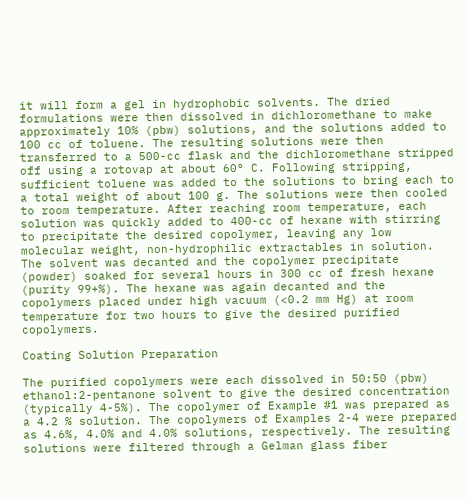it will form a gel in hydrophobic solvents. The dried formulations were then dissolved in dichloromethane to make approximately 10% (pbw) solutions, and the solutions added to 100 cc of toluene. The resulting solutions were then transferred to a 500-cc flask and the dichloromethane stripped off using a rotovap at about 60° C. Following stripping, sufficient toluene was added to the solutions to bring each to a total weight of about 100 g. The solutions were then cooled to room temperature. After reaching room temperature, each solution was quickly added to 400-cc of hexane with stirring to precipitate the desired copolymer, leaving any low molecular weight, non-hydrophilic extractables in solution. The solvent was decanted and the copolymer precipitate (powder) soaked for several hours in 300 cc of fresh hexane (purity 99+%). The hexane was again decanted and the copolymers placed under high vacuum (<0.2 mm Hg) at room temperature for two hours to give the desired purified copolymers.

Coating Solution Preparation

The purified copolymers were each dissolved in 50:50 (pbw) ethanol:2-pentanone solvent to give the desired concentration (typically 4-5%). The copolymer of Example #1 was prepared as a 4.2 % solution. The copolymers of Examples 2-4 were prepared as 4.6%, 4.0% and 4.0% solutions, respectively. The resulting solutions were filtered through a Gelman glass fiber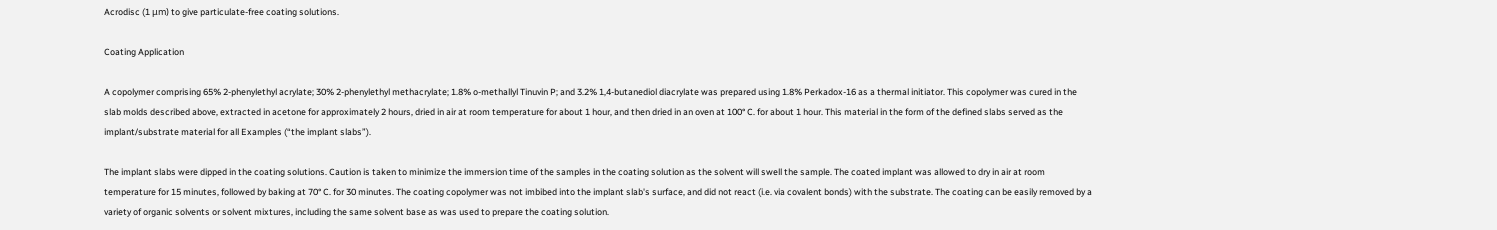Acrodisc (1 μm) to give particulate-free coating solutions.

Coating Application

A copolymer comprising 65% 2-phenylethyl acrylate; 30% 2-phenylethyl methacrylate; 1.8% o-methallyl Tinuvin P; and 3.2% 1,4-butanediol diacrylate was prepared using 1.8% Perkadox-16 as a thermal initiator. This copolymer was cured in the slab molds described above, extracted in acetone for approximately 2 hours, dried in air at room temperature for about 1 hour, and then dried in an oven at 100° C. for about 1 hour. This material in the form of the defined slabs served as the implant/substrate material for all Examples (“the implant slabs”).

The implant slabs were dipped in the coating solutions. Caution is taken to minimize the immersion time of the samples in the coating solution as the solvent will swell the sample. The coated implant was allowed to dry in air at room temperature for 15 minutes, followed by baking at 70° C. for 30 minutes. The coating copolymer was not imbibed into the implant slab's surface, and did not react (i.e. via covalent bonds) with the substrate. The coating can be easily removed by a variety of organic solvents or solvent mixtures, including the same solvent base as was used to prepare the coating solution.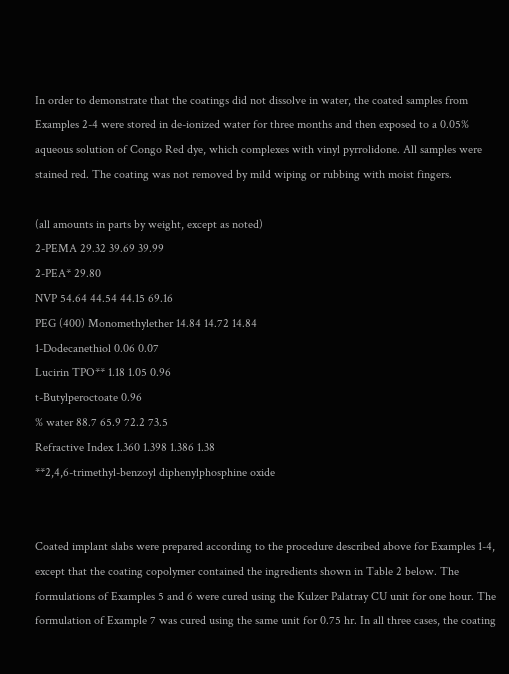In order to demonstrate that the coatings did not dissolve in water, the coated samples from Examples 2-4 were stored in de-ionized water for three months and then exposed to a 0.05% aqueous solution of Congo Red dye, which complexes with vinyl pyrrolidone. All samples were stained red. The coating was not removed by mild wiping or rubbing with moist fingers.

(all amounts in parts by weight, except as noted)
2-PEMA 29.32 39.69 39.99
2-PEA* 29.80
NVP 54.64 44.54 44.15 69.16
PEG (400) Monomethylether 14.84 14.72 14.84
1-Dodecanethiol 0.06 0.07
Lucirin TPO** 1.18 1.05 0.96
t-Butylperoctoate 0.96
% water 88.7 65.9 72.2 73.5
Refractive Index 1.360 1.398 1.386 1.38
**2,4,6-trimethyl-benzoyl diphenylphosphine oxide


Coated implant slabs were prepared according to the procedure described above for Examples 1-4, except that the coating copolymer contained the ingredients shown in Table 2 below. The formulations of Examples 5 and 6 were cured using the Kulzer Palatray CU unit for one hour. The formulation of Example 7 was cured using the same unit for 0.75 hr. In all three cases, the coating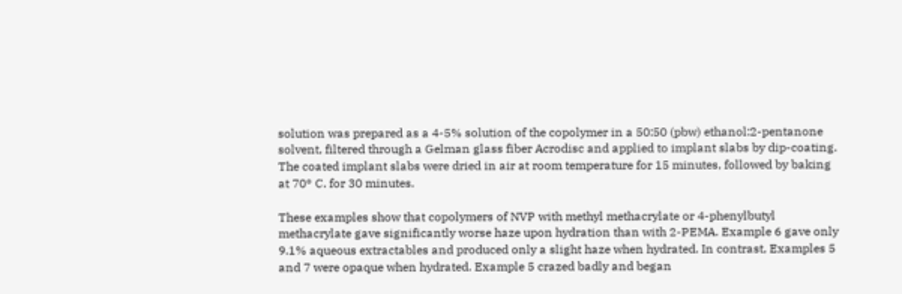solution was prepared as a 4-5% solution of the copolymer in a 50:50 (pbw) ethanol:2-pentanone solvent, filtered through a Gelman glass fiber Acrodisc and applied to implant slabs by dip-coating. The coated implant slabs were dried in air at room temperature for 15 minutes, followed by baking at 70° C. for 30 minutes.

These examples show that copolymers of NVP with methyl methacrylate or 4-phenylbutyl methacrylate gave significantly worse haze upon hydration than with 2-PEMA. Example 6 gave only 9.1% aqueous extractables and produced only a slight haze when hydrated. In contrast, Examples 5 and 7 were opaque when hydrated. Example 5 crazed badly and began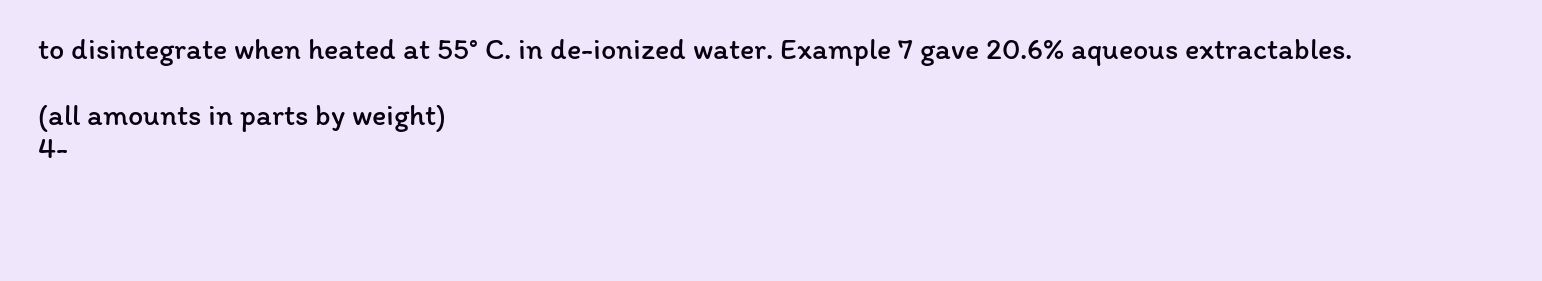to disintegrate when heated at 55° C. in de-ionized water. Example 7 gave 20.6% aqueous extractables.

(all amounts in parts by weight)
4-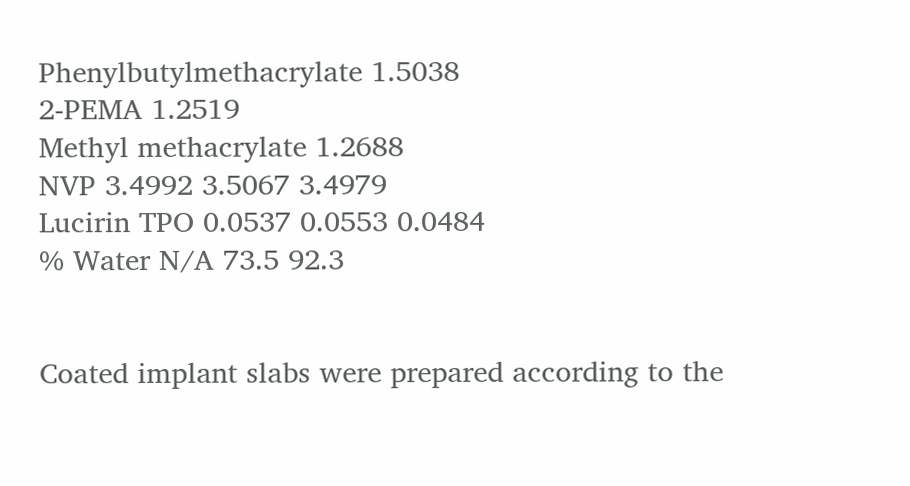Phenylbutylmethacrylate 1.5038
2-PEMA 1.2519
Methyl methacrylate 1.2688
NVP 3.4992 3.5067 3.4979
Lucirin TPO 0.0537 0.0553 0.0484
% Water N/A 73.5 92.3


Coated implant slabs were prepared according to the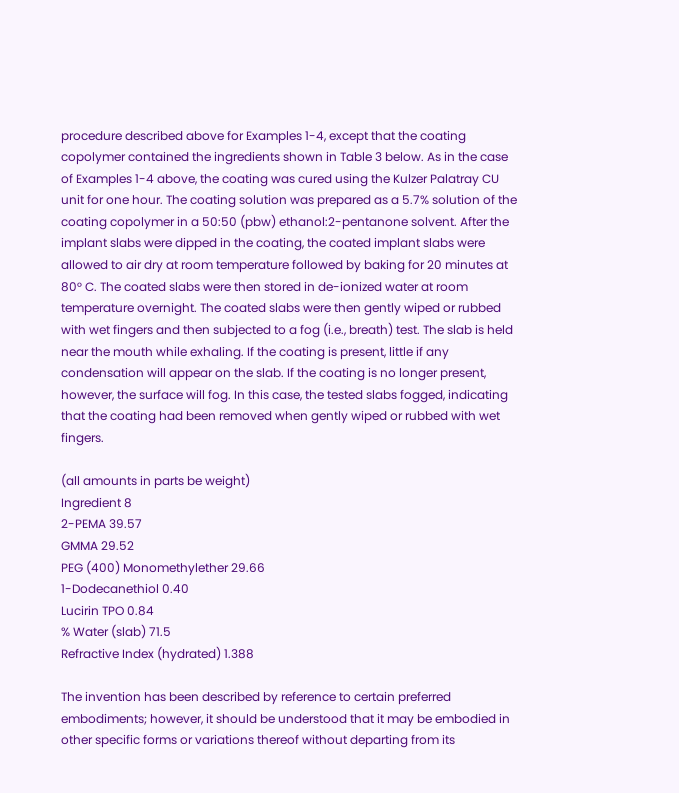procedure described above for Examples 1-4, except that the coating copolymer contained the ingredients shown in Table 3 below. As in the case of Examples 1-4 above, the coating was cured using the Kulzer Palatray CU unit for one hour. The coating solution was prepared as a 5.7% solution of the coating copolymer in a 50:50 (pbw) ethanol:2-pentanone solvent. After the implant slabs were dipped in the coating, the coated implant slabs were allowed to air dry at room temperature followed by baking for 20 minutes at 80° C. The coated slabs were then stored in de-ionized water at room temperature overnight. The coated slabs were then gently wiped or rubbed with wet fingers and then subjected to a fog (i.e., breath) test. The slab is held near the mouth while exhaling. If the coating is present, little if any condensation will appear on the slab. If the coating is no longer present, however, the surface will fog. In this case, the tested slabs fogged, indicating that the coating had been removed when gently wiped or rubbed with wet fingers.

(all amounts in parts be weight)
Ingredient 8
2-PEMA 39.57
GMMA 29.52
PEG (400) Monomethylether 29.66
1-Dodecanethiol 0.40
Lucirin TPO 0.84
% Water (slab) 71.5
Refractive Index (hydrated) 1.388

The invention has been described by reference to certain preferred embodiments; however, it should be understood that it may be embodied in other specific forms or variations thereof without departing from its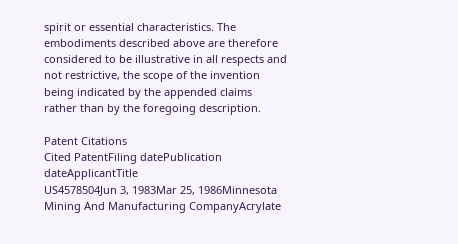spirit or essential characteristics. The embodiments described above are therefore considered to be illustrative in all respects and not restrictive, the scope of the invention being indicated by the appended claims rather than by the foregoing description.

Patent Citations
Cited PatentFiling datePublication dateApplicantTitle
US4578504Jun 3, 1983Mar 25, 1986Minnesota Mining And Manufacturing CompanyAcrylate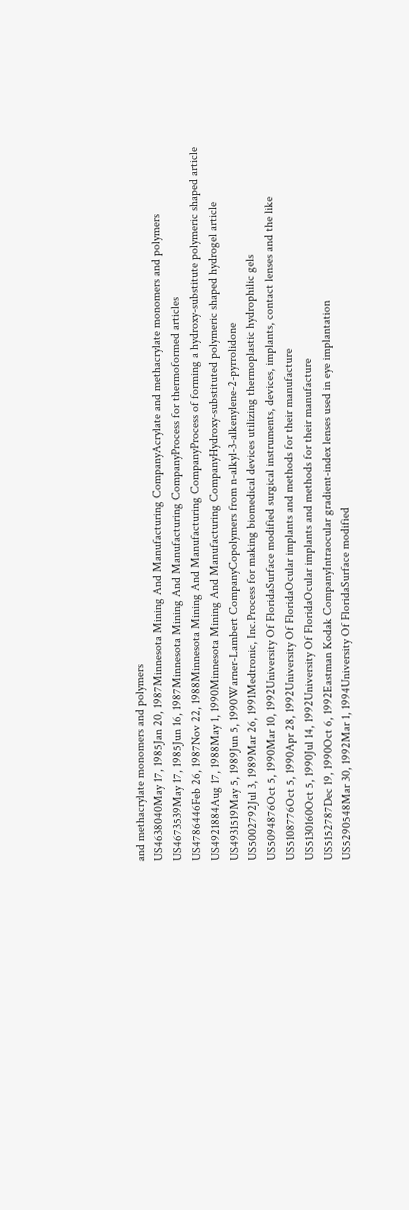and methacrylate monomers and polymers
US4638040May 17, 1985Jan 20, 1987Minnesota Mining And Manufacturing CompanyAcrylate and methacrylate monomers and polymers
US4673539May 17, 1985Jun 16, 1987Minnesota Mining And Manufacturing CompanyProcess for thermoformed articles
US4786446Feb 26, 1987Nov 22, 1988Minnesota Mining And Manufacturing CompanyProcess of forming a hydroxy-substitute polymeric shaped article
US4921884Aug 17, 1988May 1, 1990Minnesota Mining And Manufacturing CompanyHydroxy-substituted polymeric shaped hydrogel article
US4931519May 5, 1989Jun 5, 1990Warner-Lambert CompanyCopolymers from n-alkyl-3-alkenylene-2-pyrrolidone
US5002792Jul 3, 1989Mar 26, 1991Medtronic, Inc.Process for making biomedical devices utilizing thermoplastic hydrophilic gels
US5094876Oct 5, 1990Mar 10, 1992University Of FloridaSurface modified surgical instruments, devices, implants, contact lenses and the like
US5108776Oct 5, 1990Apr 28, 1992University Of FloridaOcular implants and methods for their manufacture
US5130160Oct 5, 1990Jul 14, 1992University Of FloridaOcular implants and methods for their manufacture
US5152787Dec 19, 1990Oct 6, 1992Eastman Kodak CompanyIntraocular gradient-index lenses used in eye implantation
US5290548Mar 30, 1992Mar 1, 1994University Of FloridaSurface modified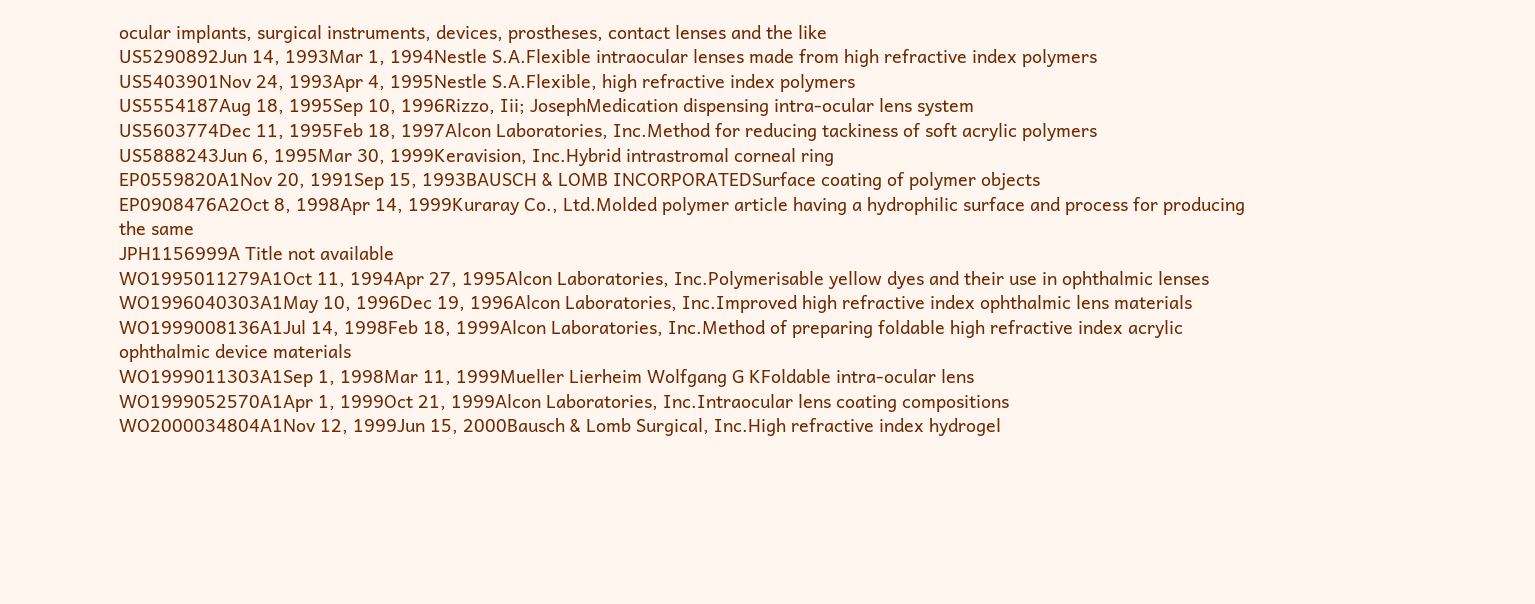ocular implants, surgical instruments, devices, prostheses, contact lenses and the like
US5290892Jun 14, 1993Mar 1, 1994Nestle S.A.Flexible intraocular lenses made from high refractive index polymers
US5403901Nov 24, 1993Apr 4, 1995Nestle S.A.Flexible, high refractive index polymers
US5554187Aug 18, 1995Sep 10, 1996Rizzo, Iii; JosephMedication dispensing intra-ocular lens system
US5603774Dec 11, 1995Feb 18, 1997Alcon Laboratories, Inc.Method for reducing tackiness of soft acrylic polymers
US5888243Jun 6, 1995Mar 30, 1999Keravision, Inc.Hybrid intrastromal corneal ring
EP0559820A1Nov 20, 1991Sep 15, 1993BAUSCH & LOMB INCORPORATEDSurface coating of polymer objects
EP0908476A2Oct 8, 1998Apr 14, 1999Kuraray Co., Ltd.Molded polymer article having a hydrophilic surface and process for producing the same
JPH1156999A Title not available
WO1995011279A1Oct 11, 1994Apr 27, 1995Alcon Laboratories, Inc.Polymerisable yellow dyes and their use in ophthalmic lenses
WO1996040303A1May 10, 1996Dec 19, 1996Alcon Laboratories, Inc.Improved high refractive index ophthalmic lens materials
WO1999008136A1Jul 14, 1998Feb 18, 1999Alcon Laboratories, Inc.Method of preparing foldable high refractive index acrylic ophthalmic device materials
WO1999011303A1Sep 1, 1998Mar 11, 1999Mueller Lierheim Wolfgang G KFoldable intra-ocular lens
WO1999052570A1Apr 1, 1999Oct 21, 1999Alcon Laboratories, Inc.Intraocular lens coating compositions
WO2000034804A1Nov 12, 1999Jun 15, 2000Bausch & Lomb Surgical, Inc.High refractive index hydrogel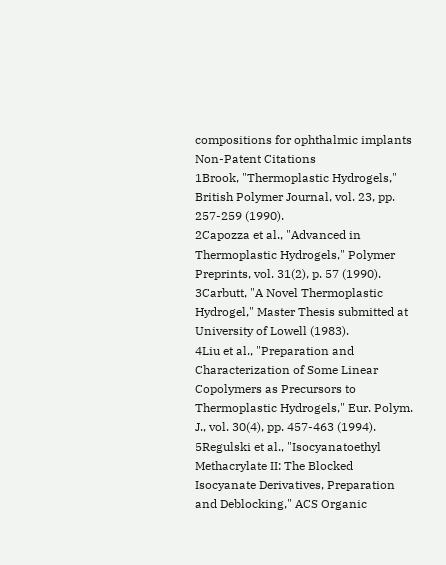compositions for ophthalmic implants
Non-Patent Citations
1Brook, "Thermoplastic Hydrogels," British Polymer Journal, vol. 23, pp. 257-259 (1990).
2Capozza et al., "Advanced in Thermoplastic Hydrogels," Polymer Preprints, vol. 31(2), p. 57 (1990).
3Carbutt, "A Novel Thermoplastic Hydrogel," Master Thesis submitted at University of Lowell (1983).
4Liu et al., "Preparation and Characterization of Some Linear Copolymers as Precursors to Thermoplastic Hydrogels," Eur. Polym. J., vol. 30(4), pp. 457-463 (1994).
5Regulski et al., "Isocyanatoethyl Methacrylate II: The Blocked Isocyanate Derivatives, Preparation and Deblocking," ACS Organic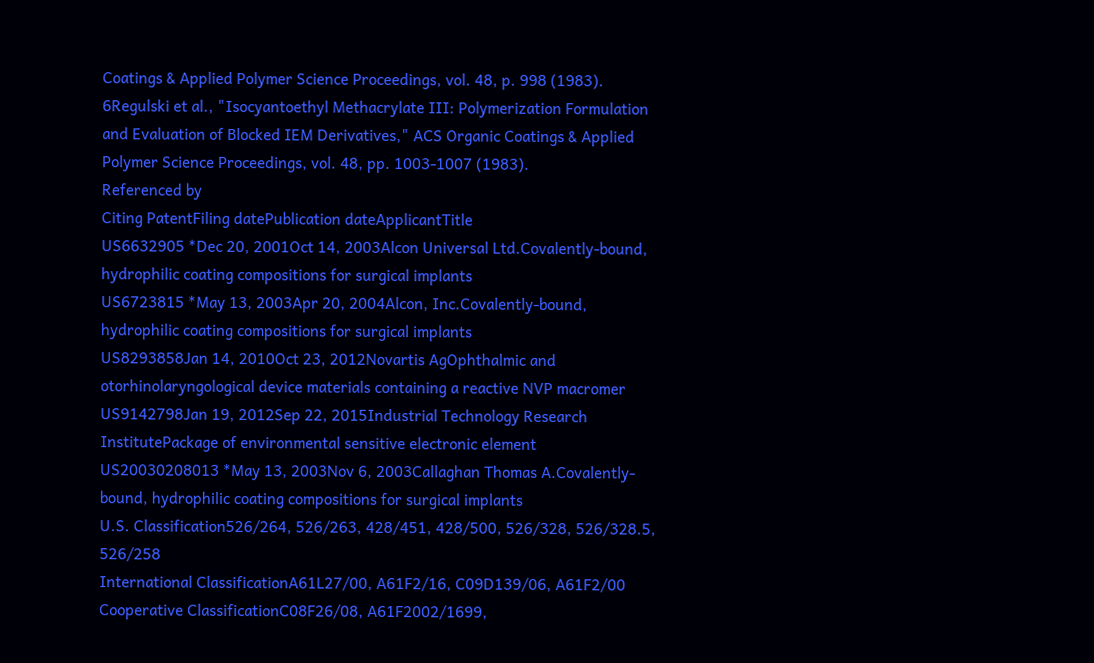Coatings & Applied Polymer Science Proceedings, vol. 48, p. 998 (1983).
6Regulski et al., "Isocyantoethyl Methacrylate III: Polymerization Formulation and Evaluation of Blocked IEM Derivatives," ACS Organic Coatings & Applied Polymer Science Proceedings, vol. 48, pp. 1003-1007 (1983).
Referenced by
Citing PatentFiling datePublication dateApplicantTitle
US6632905 *Dec 20, 2001Oct 14, 2003Alcon Universal Ltd.Covalently-bound, hydrophilic coating compositions for surgical implants
US6723815 *May 13, 2003Apr 20, 2004Alcon, Inc.Covalently-bound, hydrophilic coating compositions for surgical implants
US8293858Jan 14, 2010Oct 23, 2012Novartis AgOphthalmic and otorhinolaryngological device materials containing a reactive NVP macromer
US9142798Jan 19, 2012Sep 22, 2015Industrial Technology Research InstitutePackage of environmental sensitive electronic element
US20030208013 *May 13, 2003Nov 6, 2003Callaghan Thomas A.Covalently-bound, hydrophilic coating compositions for surgical implants
U.S. Classification526/264, 526/263, 428/451, 428/500, 526/328, 526/328.5, 526/258
International ClassificationA61L27/00, A61F2/16, C09D139/06, A61F2/00
Cooperative ClassificationC08F26/08, A61F2002/1699,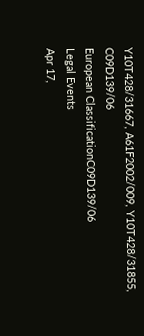Y10T428/31667, A61F2002/009, Y10T428/31855, C09D139/06
European ClassificationC09D139/06
Legal Events
Apr 17,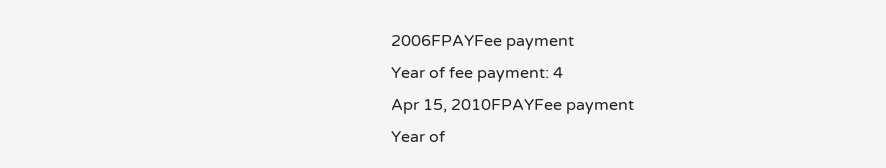2006FPAYFee payment
Year of fee payment: 4
Apr 15, 2010FPAYFee payment
Year of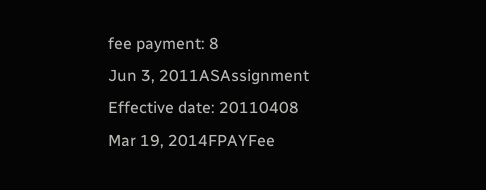fee payment: 8
Jun 3, 2011ASAssignment
Effective date: 20110408
Mar 19, 2014FPAYFee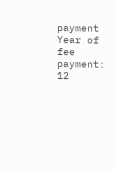payment
Year of fee payment: 12